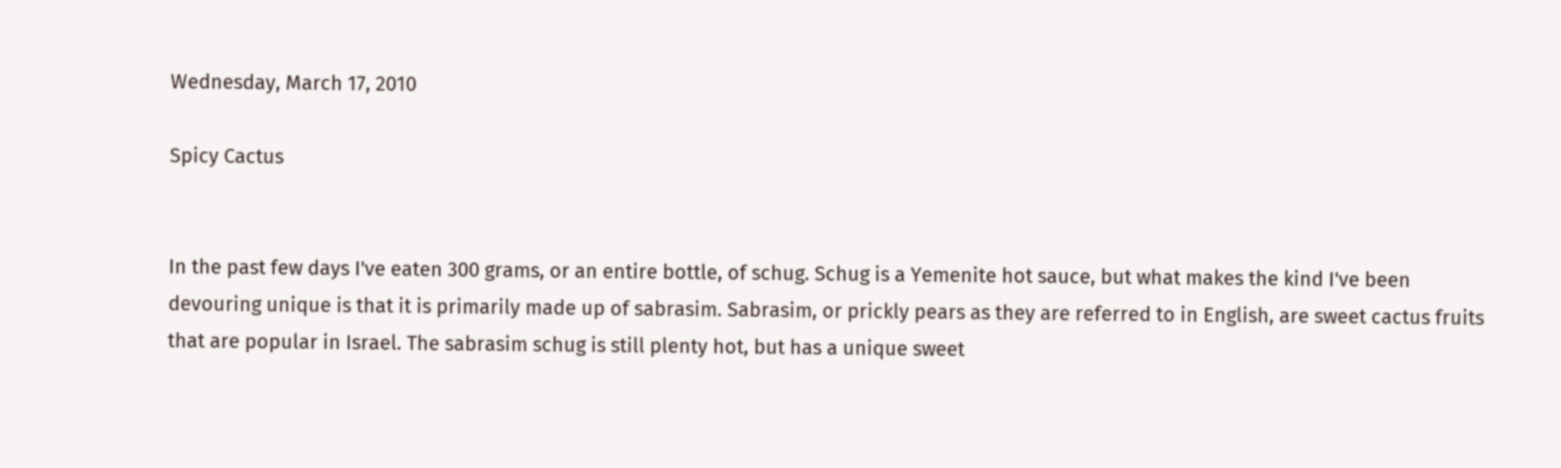Wednesday, March 17, 2010

Spicy Cactus


In the past few days I've eaten 300 grams, or an entire bottle, of schug. Schug is a Yemenite hot sauce, but what makes the kind I've been devouring unique is that it is primarily made up of sabrasim. Sabrasim, or prickly pears as they are referred to in English, are sweet cactus fruits that are popular in Israel. The sabrasim schug is still plenty hot, but has a unique sweet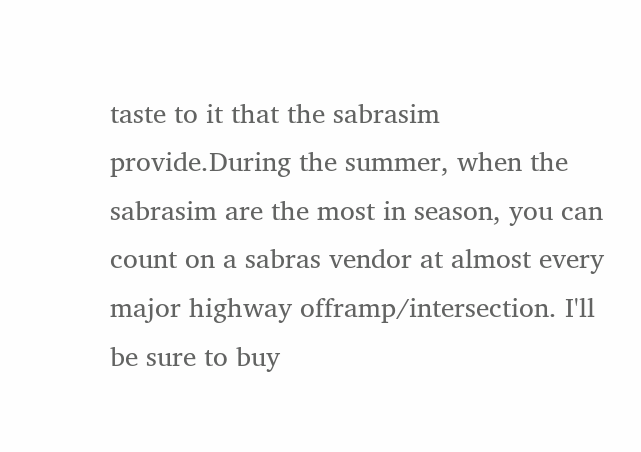taste to it that the sabrasim provide.During the summer, when the sabrasim are the most in season, you can count on a sabras vendor at almost every major highway offramp/intersection. I'll be sure to buy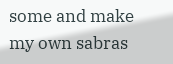some and make my own sabras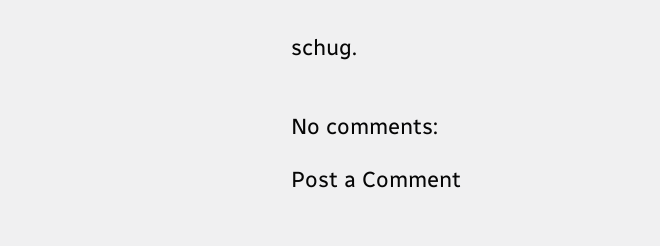schug.


No comments:

Post a Comment